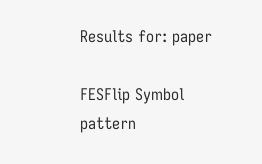Results for: paper

FESFlip Symbol pattern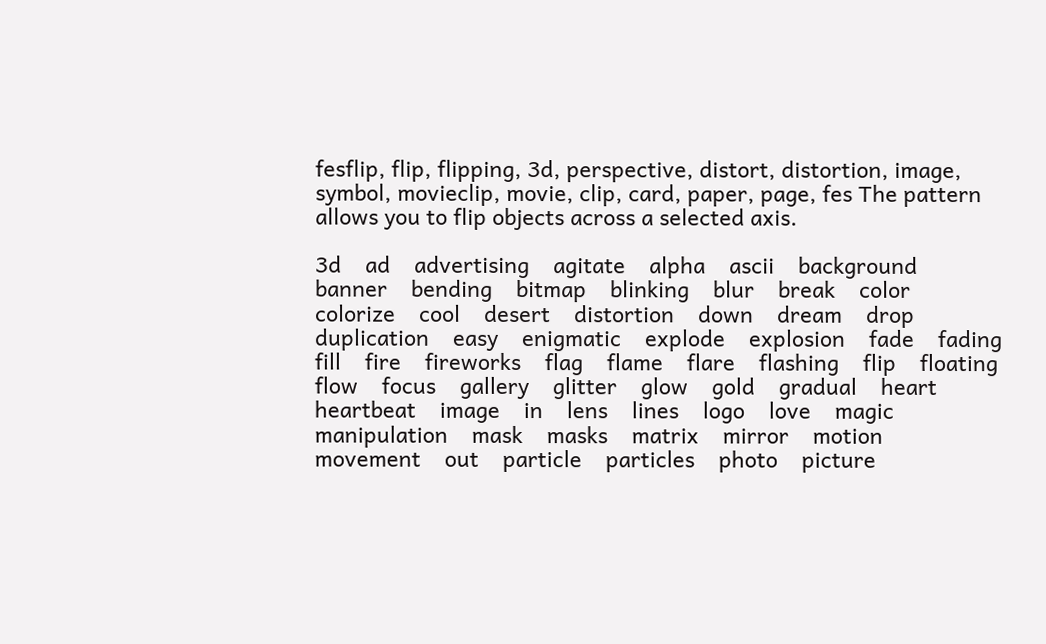fesflip, flip, flipping, 3d, perspective, distort, distortion, image, symbol, movieclip, movie, clip, card, paper, page, fes The pattern allows you to flip objects across a selected axis.

3d    ad    advertising    agitate    alpha    ascii    background    banner    bending    bitmap    blinking    blur    break    color    colorize    cool    desert    distortion    down    dream    drop    duplication    easy    enigmatic    explode    explosion    fade    fading    fill    fire    fireworks    flag    flame    flare    flashing    flip    floating    flow    focus    gallery    glitter    glow    gold    gradual    heart    heartbeat    image    in    lens    lines    logo    love    magic    manipulation    mask    masks    matrix    mirror    motion    movement    out    particle    particles    photo    picture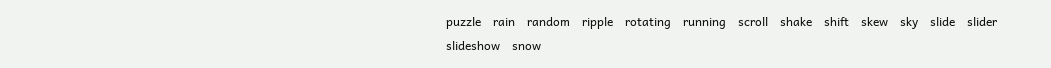puzzle    rain    random    ripple    rotating    running    scroll    shake    shift    skew    sky    slide    slider    slideshow    snow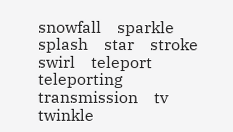snowfall    sparkle    splash    star    stroke    swirl    teleport    teleporting    transmission    tv    twinkle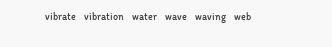vibrate    vibration    water    wave    waving    web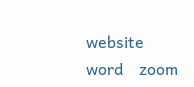website    word    zoom